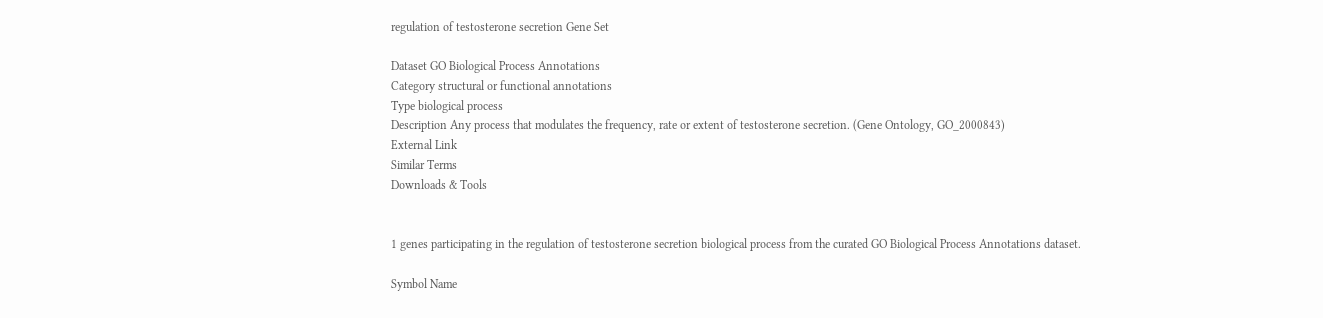regulation of testosterone secretion Gene Set

Dataset GO Biological Process Annotations
Category structural or functional annotations
Type biological process
Description Any process that modulates the frequency, rate or extent of testosterone secretion. (Gene Ontology, GO_2000843)
External Link
Similar Terms
Downloads & Tools


1 genes participating in the regulation of testosterone secretion biological process from the curated GO Biological Process Annotations dataset.

Symbol Name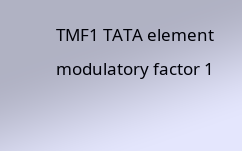TMF1 TATA element modulatory factor 1